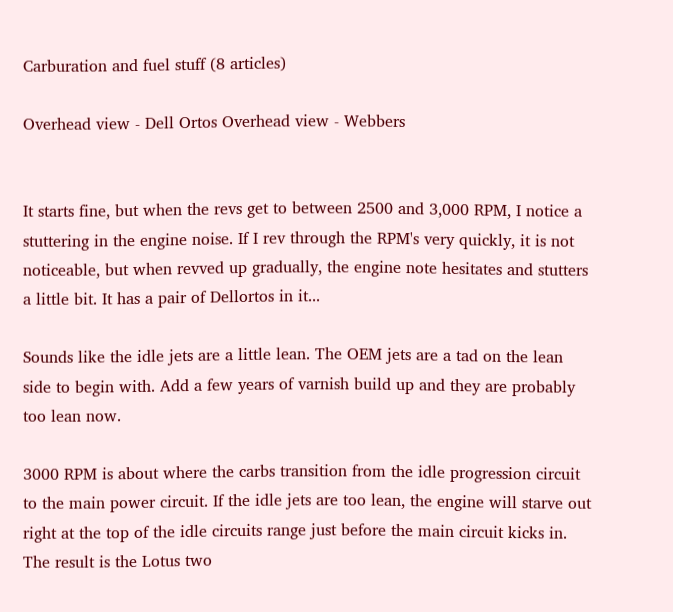Carburation and fuel stuff (8 articles)

Overhead view - Dell Ortos Overhead view - Webbers


It starts fine, but when the revs get to between 2500 and 3,000 RPM, I notice a stuttering in the engine noise. If I rev through the RPM's very quickly, it is not noticeable, but when revved up gradually, the engine note hesitates and stutters a little bit. It has a pair of Dellortos in it...

Sounds like the idle jets are a little lean. The OEM jets are a tad on the lean side to begin with. Add a few years of varnish build up and they are probably too lean now.

3000 RPM is about where the carbs transition from the idle progression circuit to the main power circuit. If the idle jets are too lean, the engine will starve out right at the top of the idle circuits range just before the main circuit kicks in. The result is the Lotus two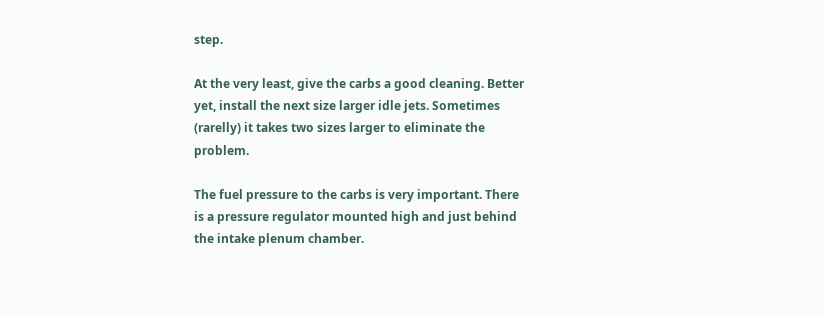step.

At the very least, give the carbs a good cleaning. Better yet, install the next size larger idle jets. Sometimes (rarelly) it takes two sizes larger to eliminate the problem.

The fuel pressure to the carbs is very important. There is a pressure regulator mounted high and just behind the intake plenum chamber.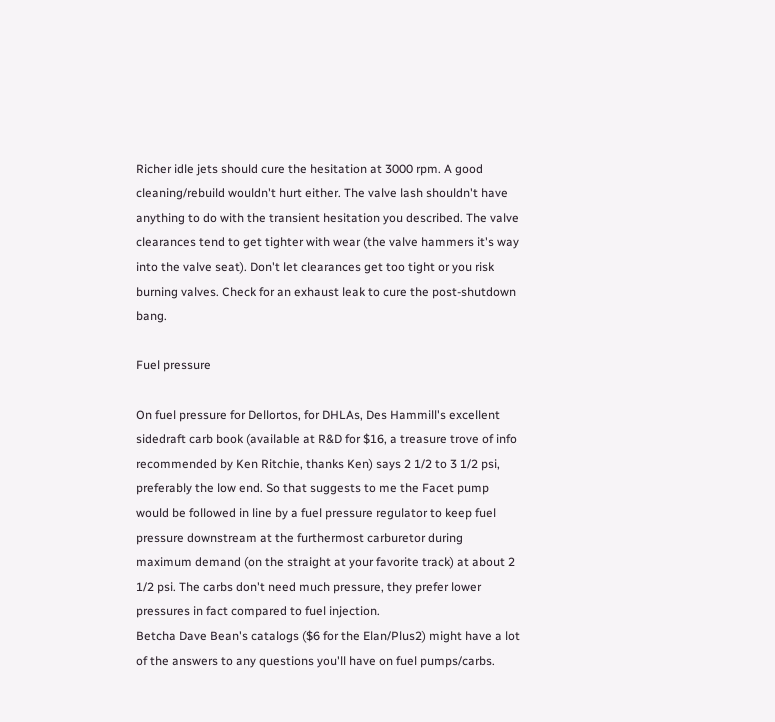Richer idle jets should cure the hesitation at 3000 rpm. A good cleaning/rebuild wouldn't hurt either. The valve lash shouldn't have anything to do with the transient hesitation you described. The valve clearances tend to get tighter with wear (the valve hammers it's way into the valve seat). Don't let clearances get too tight or you risk burning valves. Check for an exhaust leak to cure the post-shutdown bang.

Fuel pressure

On fuel pressure for Dellortos, for DHLAs, Des Hammill's excellent sidedraft carb book (available at R&D for $16, a treasure trove of info recommended by Ken Ritchie, thanks Ken) says 2 1/2 to 3 1/2 psi, preferably the low end. So that suggests to me the Facet pump would be followed in line by a fuel pressure regulator to keep fuel pressure downstream at the furthermost carburetor during maximum demand (on the straight at your favorite track) at about 2 1/2 psi. The carbs don't need much pressure, they prefer lower pressures in fact compared to fuel injection.
Betcha Dave Bean's catalogs ($6 for the Elan/Plus2) might have a lot of the answers to any questions you'll have on fuel pumps/carbs.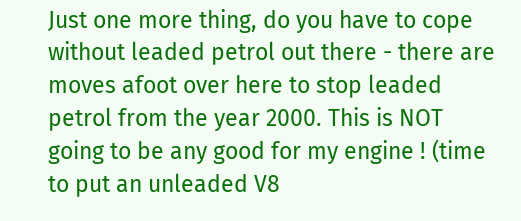Just one more thing, do you have to cope without leaded petrol out there - there are moves afoot over here to stop leaded petrol from the year 2000. This is NOT going to be any good for my engine ! (time to put an unleaded V8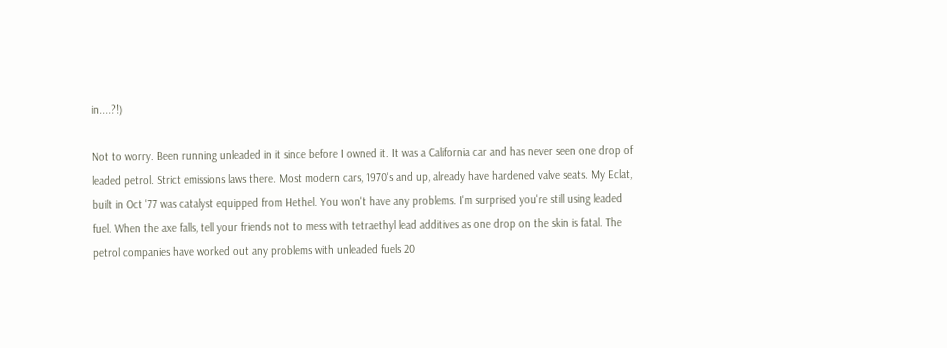in....?!)

Not to worry. Been running unleaded in it since before I owned it. It was a California car and has never seen one drop of leaded petrol. Strict emissions laws there. Most modern cars, 1970's and up, already have hardened valve seats. My Eclat, built in Oct '77 was catalyst equipped from Hethel. You won't have any problems. I'm surprised you're still using leaded fuel. When the axe falls, tell your friends not to mess with tetraethyl lead additives as one drop on the skin is fatal. The petrol companies have worked out any problems with unleaded fuels 20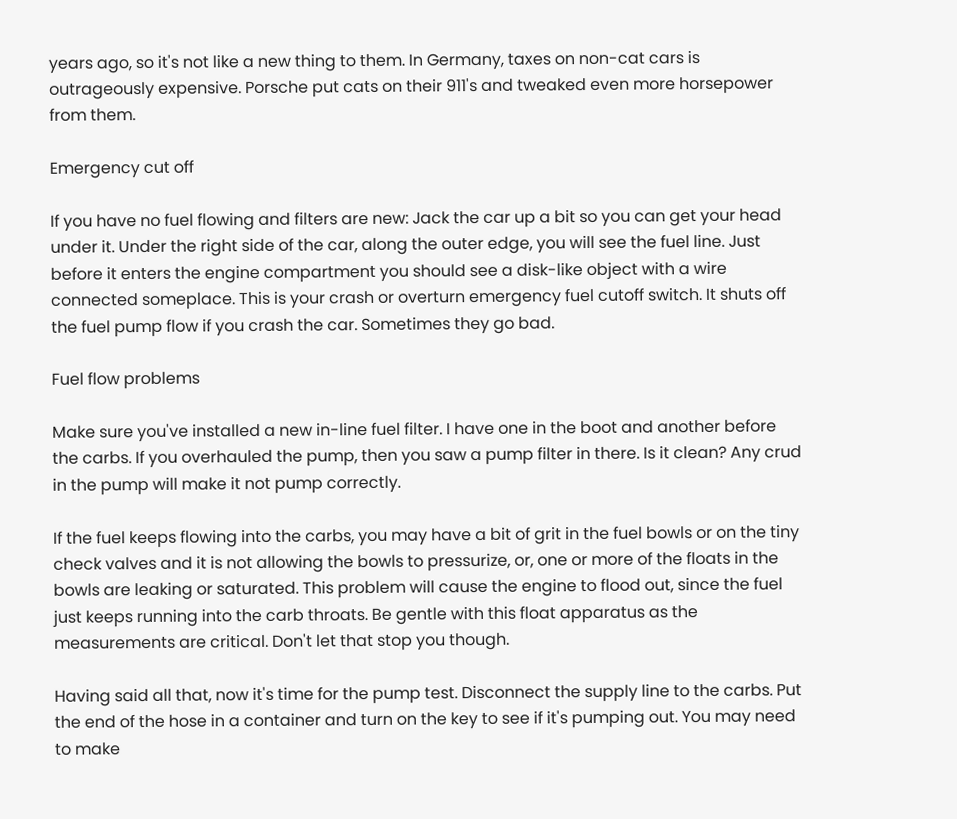years ago, so it's not like a new thing to them. In Germany, taxes on non-cat cars is outrageously expensive. Porsche put cats on their 911's and tweaked even more horsepower from them.

Emergency cut off

If you have no fuel flowing and filters are new: Jack the car up a bit so you can get your head under it. Under the right side of the car, along the outer edge, you will see the fuel line. Just before it enters the engine compartment you should see a disk-like object with a wire connected someplace. This is your crash or overturn emergency fuel cutoff switch. It shuts off the fuel pump flow if you crash the car. Sometimes they go bad.

Fuel flow problems

Make sure you've installed a new in-line fuel filter. I have one in the boot and another before the carbs. If you overhauled the pump, then you saw a pump filter in there. Is it clean? Any crud in the pump will make it not pump correctly.

If the fuel keeps flowing into the carbs, you may have a bit of grit in the fuel bowls or on the tiny check valves and it is not allowing the bowls to pressurize, or, one or more of the floats in the bowls are leaking or saturated. This problem will cause the engine to flood out, since the fuel just keeps running into the carb throats. Be gentle with this float apparatus as the measurements are critical. Don't let that stop you though.

Having said all that, now it's time for the pump test. Disconnect the supply line to the carbs. Put the end of the hose in a container and turn on the key to see if it's pumping out. You may need to make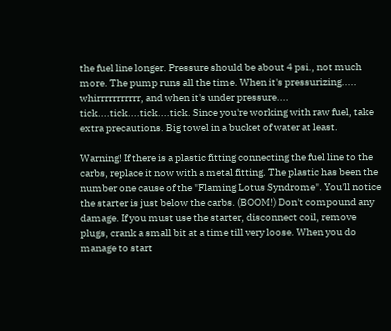the fuel line longer. Pressure should be about 4 psi., not much more. The pump runs all the time. When it's pressurizing..... whirrrrrrrrrrr, and when it's under pressure.... tick....tick....tick....tick. Since you're working with raw fuel, take extra precautions. Big towel in a bucket of water at least.

Warning! If there is a plastic fitting connecting the fuel line to the carbs, replace it now with a metal fitting. The plastic has been the number one cause of the "Flaming Lotus Syndrome". You'll notice the starter is just below the carbs. (BOOM!) Don't compound any damage. If you must use the starter, disconnect coil, remove plugs, crank a small bit at a time till very loose. When you do manage to start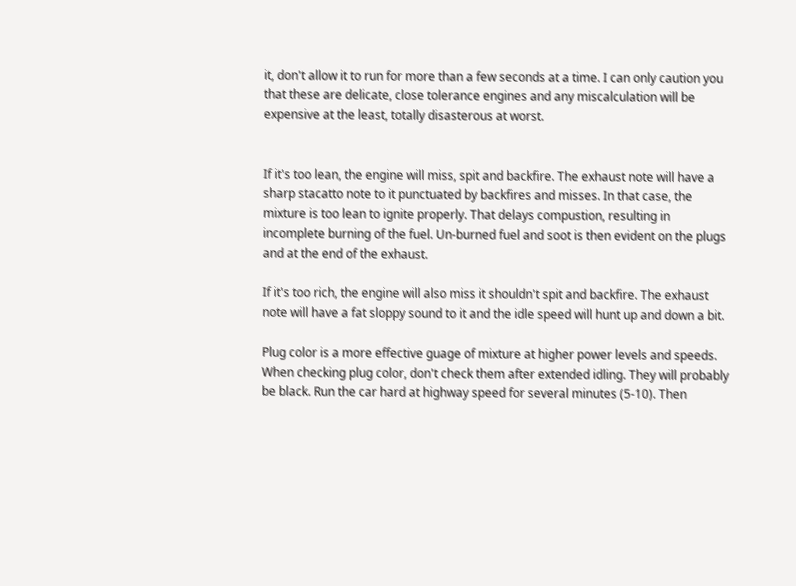it, don't allow it to run for more than a few seconds at a time. I can only caution you that these are delicate, close tolerance engines and any miscalculation will be expensive at the least, totally disasterous at worst.


If it's too lean, the engine will miss, spit and backfire. The exhaust note will have a sharp stacatto note to it punctuated by backfires and misses. In that case, the mixture is too lean to ignite properly. That delays compustion, resulting in incomplete burning of the fuel. Un-burned fuel and soot is then evident on the plugs and at the end of the exhaust.

If it's too rich, the engine will also miss it shouldn't spit and backfire. The exhaust note will have a fat sloppy sound to it and the idle speed will hunt up and down a bit.

Plug color is a more effective guage of mixture at higher power levels and speeds. When checking plug color, don't check them after extended idling. They will probably be black. Run the car hard at highway speed for several minutes (5-10). Then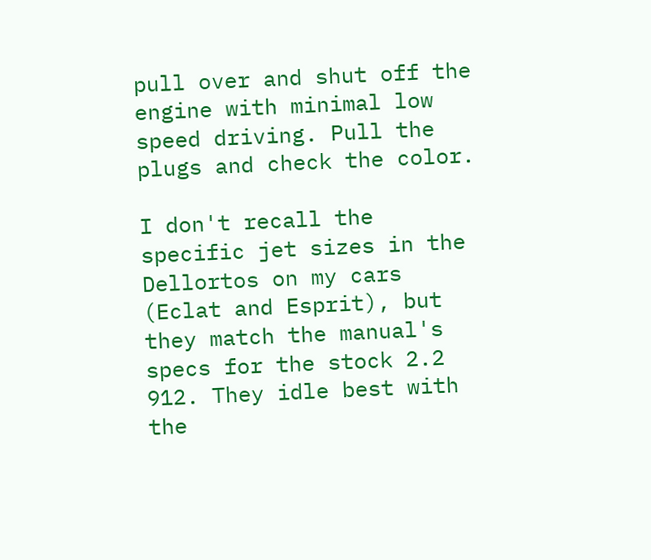pull over and shut off the engine with minimal low speed driving. Pull the plugs and check the color.

I don't recall the specific jet sizes in the Dellortos on my cars (Eclat and Esprit), but they match the manual's specs for the stock 2.2 912. They idle best with the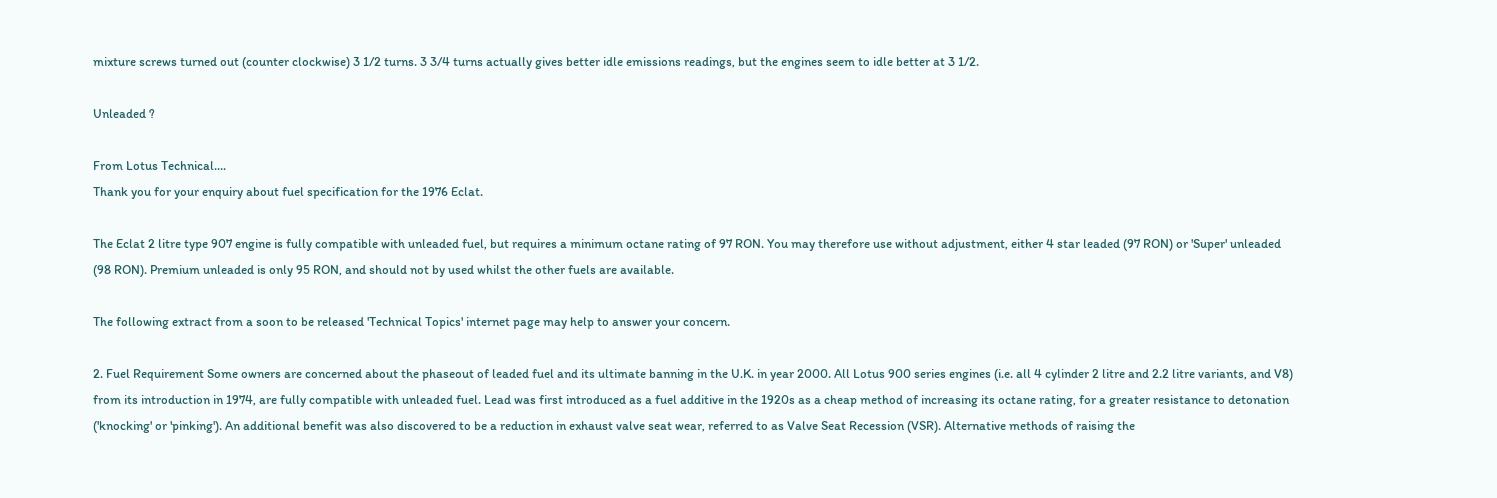mixture screws turned out (counter clockwise) 3 1/2 turns. 3 3/4 turns actually gives better idle emissions readings, but the engines seem to idle better at 3 1/2.

Unleaded ?

From Lotus Technical....
Thank you for your enquiry about fuel specification for the 1976 Eclat.

The Eclat 2 litre type 907 engine is fully compatible with unleaded fuel, but requires a minimum octane rating of 97 RON. You may therefore use without adjustment, either 4 star leaded (97 RON) or 'Super' unleaded (98 RON). Premium unleaded is only 95 RON, and should not by used whilst the other fuels are available.

The following extract from a soon to be released 'Technical Topics' internet page may help to answer your concern.

2. Fuel Requirement Some owners are concerned about the phaseout of leaded fuel and its ultimate banning in the U.K. in year 2000. All Lotus 900 series engines (i.e. all 4 cylinder 2 litre and 2.2 litre variants, and V8) from its introduction in 1974, are fully compatible with unleaded fuel. Lead was first introduced as a fuel additive in the 1920s as a cheap method of increasing its octane rating, for a greater resistance to detonation ('knocking' or 'pinking'). An additional benefit was also discovered to be a reduction in exhaust valve seat wear, referred to as Valve Seat Recession (VSR). Alternative methods of raising the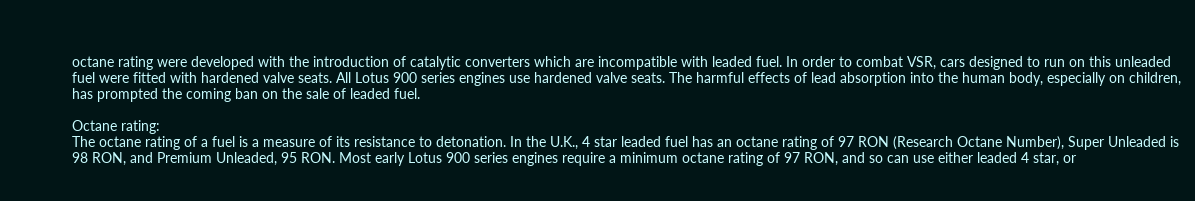octane rating were developed with the introduction of catalytic converters which are incompatible with leaded fuel. In order to combat VSR, cars designed to run on this unleaded fuel were fitted with hardened valve seats. All Lotus 900 series engines use hardened valve seats. The harmful effects of lead absorption into the human body, especially on children, has prompted the coming ban on the sale of leaded fuel.

Octane rating:
The octane rating of a fuel is a measure of its resistance to detonation. In the U.K., 4 star leaded fuel has an octane rating of 97 RON (Research Octane Number), Super Unleaded is 98 RON, and Premium Unleaded, 95 RON. Most early Lotus 900 series engines require a minimum octane rating of 97 RON, and so can use either leaded 4 star, or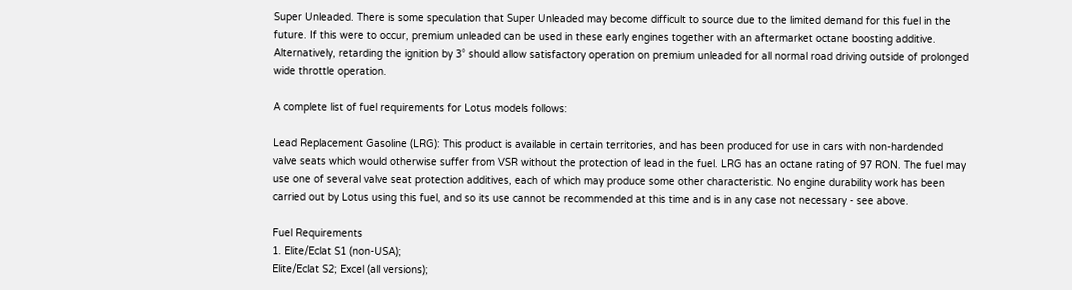Super Unleaded. There is some speculation that Super Unleaded may become difficult to source due to the limited demand for this fuel in the future. If this were to occur, premium unleaded can be used in these early engines together with an aftermarket octane boosting additive. Alternatively, retarding the ignition by 3° should allow satisfactory operation on premium unleaded for all normal road driving outside of prolonged wide throttle operation.

A complete list of fuel requirements for Lotus models follows:

Lead Replacement Gasoline (LRG): This product is available in certain territories, and has been produced for use in cars with non-hardended valve seats which would otherwise suffer from VSR without the protection of lead in the fuel. LRG has an octane rating of 97 RON. The fuel may use one of several valve seat protection additives, each of which may produce some other characteristic. No engine durability work has been carried out by Lotus using this fuel, and so its use cannot be recommended at this time and is in any case not necessary - see above.

Fuel Requirements
1. Elite/Eclat S1 (non-USA);
Elite/Eclat S2; Excel (all versions);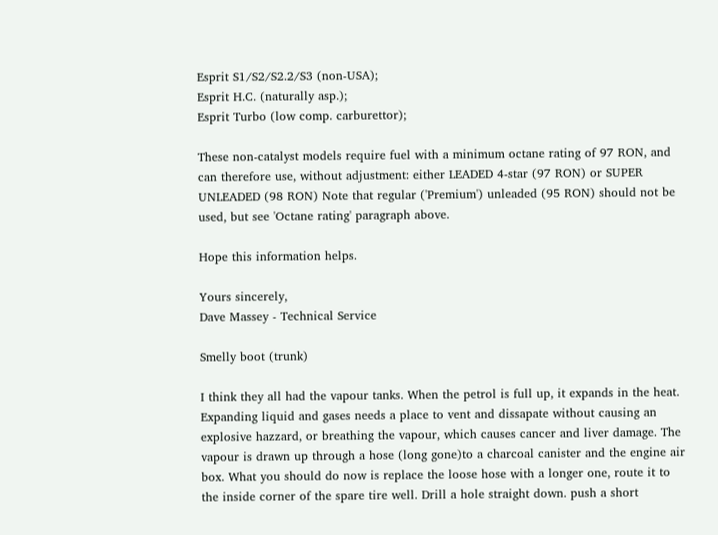Esprit S1/S2/S2.2/S3 (non-USA);
Esprit H.C. (naturally asp.);
Esprit Turbo (low comp. carburettor);

These non-catalyst models require fuel with a minimum octane rating of 97 RON, and can therefore use, without adjustment: either LEADED 4-star (97 RON) or SUPER UNLEADED (98 RON) Note that regular ('Premium') unleaded (95 RON) should not be used, but see 'Octane rating' paragraph above.

Hope this information helps.

Yours sincerely,
Dave Massey - Technical Service

Smelly boot (trunk)

I think they all had the vapour tanks. When the petrol is full up, it expands in the heat. Expanding liquid and gases needs a place to vent and dissapate without causing an explosive hazzard, or breathing the vapour, which causes cancer and liver damage. The vapour is drawn up through a hose (long gone)to a charcoal canister and the engine air box. What you should do now is replace the loose hose with a longer one, route it to the inside corner of the spare tire well. Drill a hole straight down. push a short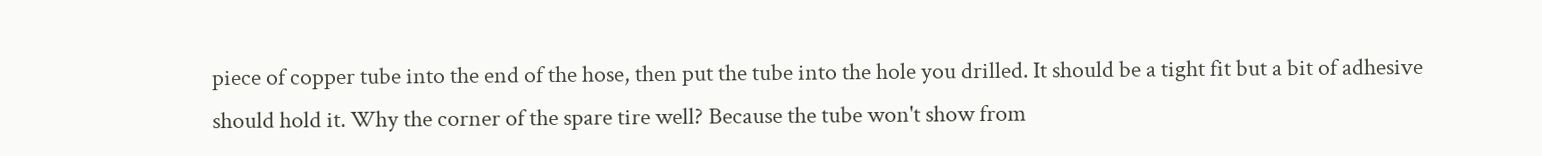piece of copper tube into the end of the hose, then put the tube into the hole you drilled. It should be a tight fit but a bit of adhesive should hold it. Why the corner of the spare tire well? Because the tube won't show from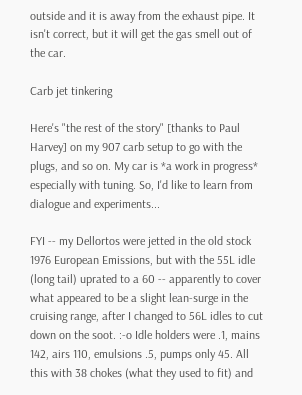outside and it is away from the exhaust pipe. It isn't correct, but it will get the gas smell out of the car.

Carb jet tinkering

Here's "the rest of the story" [thanks to Paul Harvey] on my 907 carb setup to go with the plugs, and so on. My car is *a work in progress* especially with tuning. So, I'd like to learn from dialogue and experiments...

FYI -- my Dellortos were jetted in the old stock 1976 European Emissions, but with the 55L idle (long tail) uprated to a 60 -- apparently to cover what appeared to be a slight lean-surge in the cruising range, after I changed to 56L idles to cut down on the soot. :-o Idle holders were .1, mains 142, airs 110, emulsions .5, pumps only 45. All this with 38 chokes (what they used to fit) and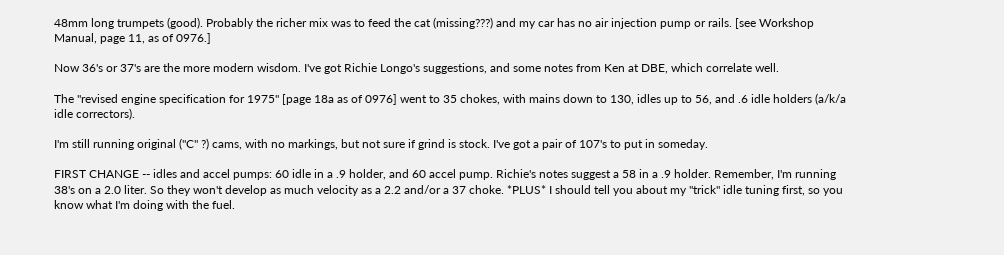48mm long trumpets (good). Probably the richer mix was to feed the cat (missing???) and my car has no air injection pump or rails. [see Workshop Manual, page 11, as of 0976.]

Now 36's or 37's are the more modern wisdom. I've got Richie Longo's suggestions, and some notes from Ken at DBE, which correlate well.

The "revised engine specification for 1975" [page 18a as of 0976] went to 35 chokes, with mains down to 130, idles up to 56, and .6 idle holders (a/k/a idle correctors).

I'm still running original ("C" ?) cams, with no markings, but not sure if grind is stock. I've got a pair of 107's to put in someday.

FIRST CHANGE -- idles and accel pumps: 60 idle in a .9 holder, and 60 accel pump. Richie's notes suggest a 58 in a .9 holder. Remember, I'm running 38's on a 2.0 liter. So they won't develop as much velocity as a 2.2 and/or a 37 choke. *PLUS* I should tell you about my "trick" idle tuning first, so you know what I'm doing with the fuel.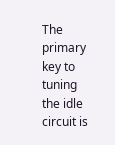The primary key to tuning the idle circuit is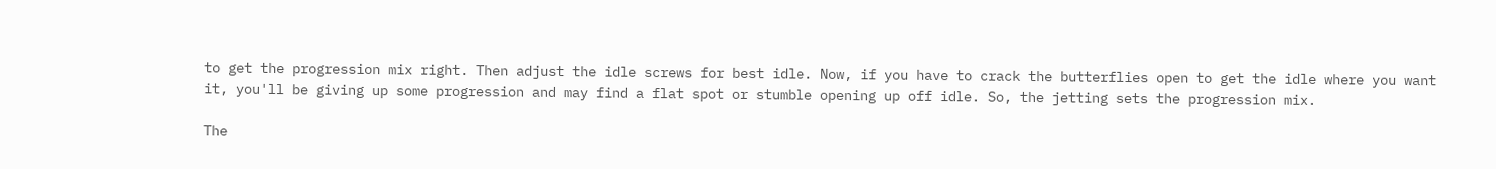to get the progression mix right. Then adjust the idle screws for best idle. Now, if you have to crack the butterflies open to get the idle where you want it, you'll be giving up some progression and may find a flat spot or stumble opening up off idle. So, the jetting sets the progression mix.

The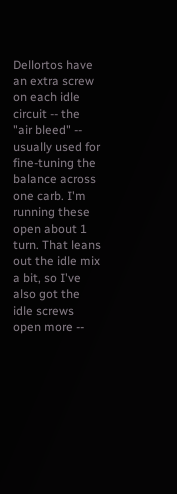Dellortos have an extra screw on each idle circuit -- the "air bleed" -- usually used for fine-tuning the balance across one carb. I'm running these open about 1 turn. That leans out the idle mix a bit, so I've also got the idle screws open more --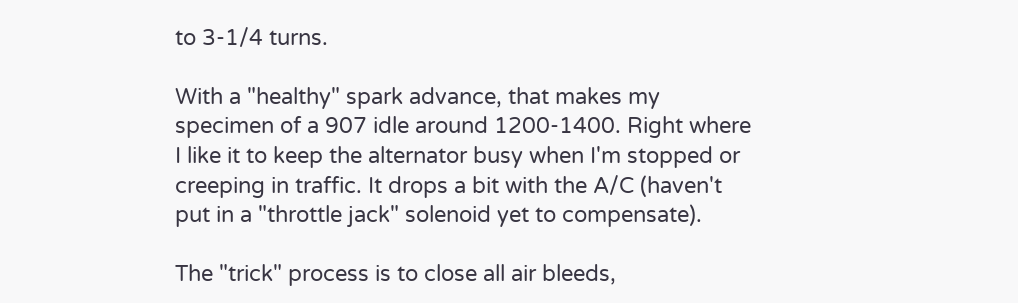to 3-1/4 turns.

With a "healthy" spark advance, that makes my specimen of a 907 idle around 1200-1400. Right where I like it to keep the alternator busy when I'm stopped or creeping in traffic. It drops a bit with the A/C (haven't put in a "throttle jack" solenoid yet to compensate).

The "trick" process is to close all air bleeds,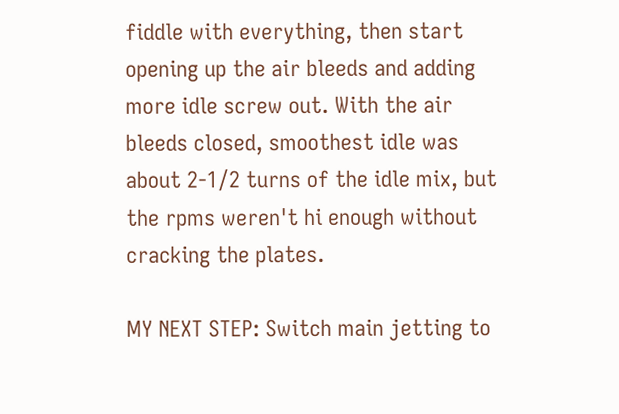fiddle with everything, then start opening up the air bleeds and adding more idle screw out. With the air bleeds closed, smoothest idle was about 2-1/2 turns of the idle mix, but the rpms weren't hi enough without cracking the plates.

MY NEXT STEP: Switch main jetting to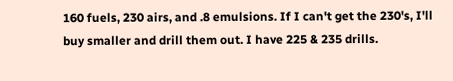160 fuels, 230 airs, and .8 emulsions. If I can't get the 230's, I'll buy smaller and drill them out. I have 225 & 235 drills.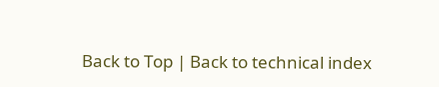Back to Top | Back to technical index